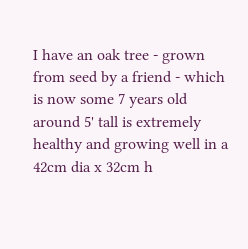I have an oak tree - grown from seed by a friend - which is now some 7 years old around 5' tall is extremely healthy and growing well in a 42cm dia x 32cm h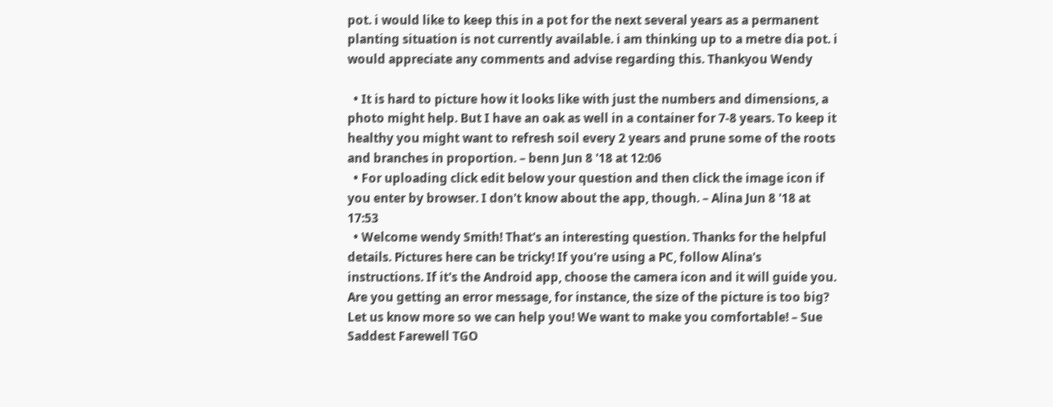pot. i would like to keep this in a pot for the next several years as a permanent planting situation is not currently available. i am thinking up to a metre dia pot. i would appreciate any comments and advise regarding this. Thankyou Wendy

  • It is hard to picture how it looks like with just the numbers and dimensions, a photo might help. But I have an oak as well in a container for 7-8 years. To keep it healthy you might want to refresh soil every 2 years and prune some of the roots and branches in proportion. – benn Jun 8 '18 at 12:06
  • For uploading click edit below your question and then click the image icon if you enter by browser. I don't know about the app, though. – Alina Jun 8 '18 at 17:53
  • Welcome wendy Smith! That's an interesting question. Thanks for the helpful details. Pictures here can be tricky! If you're using a PC, follow Alina's instructions. If it's the Android app, choose the camera icon and it will guide you. Are you getting an error message, for instance, the size of the picture is too big? Let us know more so we can help you! We want to make you comfortable! – Sue Saddest Farewell TGO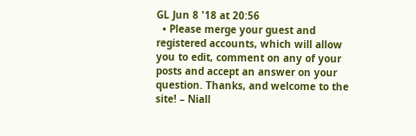GL Jun 8 '18 at 20:56
  • Please merge your guest and registered accounts, which will allow you to edit, comment on any of your posts and accept an answer on your question. Thanks, and welcome to the site! – Niall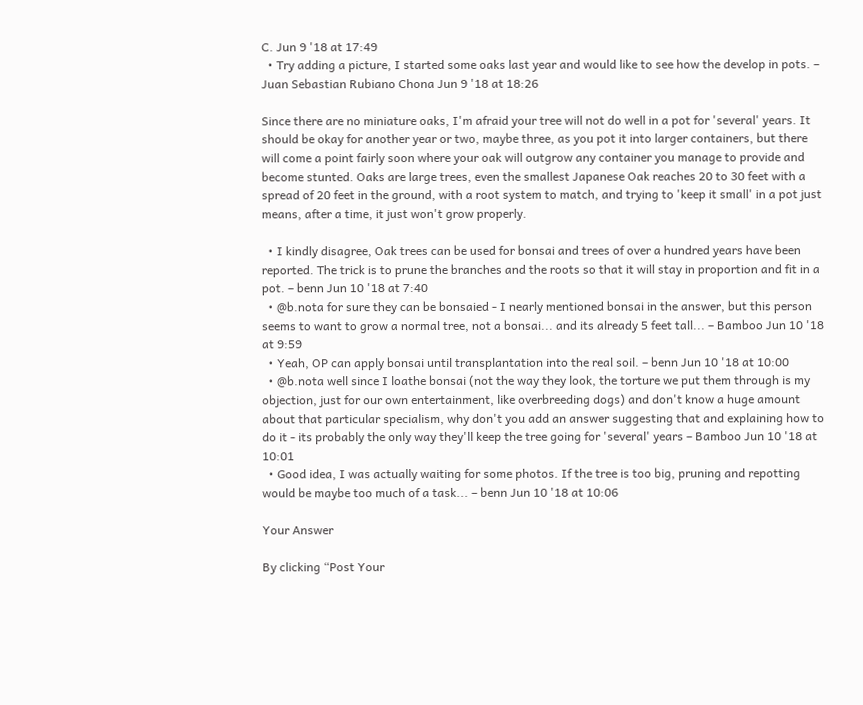C. Jun 9 '18 at 17:49
  • Try adding a picture, I started some oaks last year and would like to see how the develop in pots. – Juan Sebastian Rubiano Chona Jun 9 '18 at 18:26

Since there are no miniature oaks, I'm afraid your tree will not do well in a pot for 'several' years. It should be okay for another year or two, maybe three, as you pot it into larger containers, but there will come a point fairly soon where your oak will outgrow any container you manage to provide and become stunted. Oaks are large trees, even the smallest Japanese Oak reaches 20 to 30 feet with a spread of 20 feet in the ground, with a root system to match, and trying to 'keep it small' in a pot just means, after a time, it just won't grow properly.

  • I kindly disagree, Oak trees can be used for bonsai and trees of over a hundred years have been reported. The trick is to prune the branches and the roots so that it will stay in proportion and fit in a pot. – benn Jun 10 '18 at 7:40
  • @b.nota for sure they can be bonsaied - I nearly mentioned bonsai in the answer, but this person seems to want to grow a normal tree, not a bonsai... and its already 5 feet tall... – Bamboo Jun 10 '18 at 9:59
  • Yeah, OP can apply bonsai until transplantation into the real soil. – benn Jun 10 '18 at 10:00
  • @b.nota well since I loathe bonsai (not the way they look, the torture we put them through is my objection, just for our own entertainment, like overbreeding dogs) and don't know a huge amount about that particular specialism, why don't you add an answer suggesting that and explaining how to do it - its probably the only way they'll keep the tree going for 'several' years – Bamboo Jun 10 '18 at 10:01
  • Good idea, I was actually waiting for some photos. If the tree is too big, pruning and repotting would be maybe too much of a task... – benn Jun 10 '18 at 10:06

Your Answer

By clicking “Post Your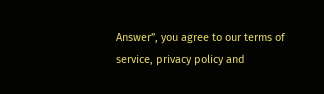Answer”, you agree to our terms of service, privacy policy and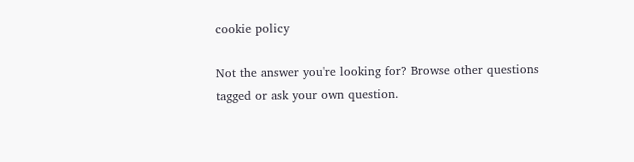cookie policy

Not the answer you're looking for? Browse other questions tagged or ask your own question.